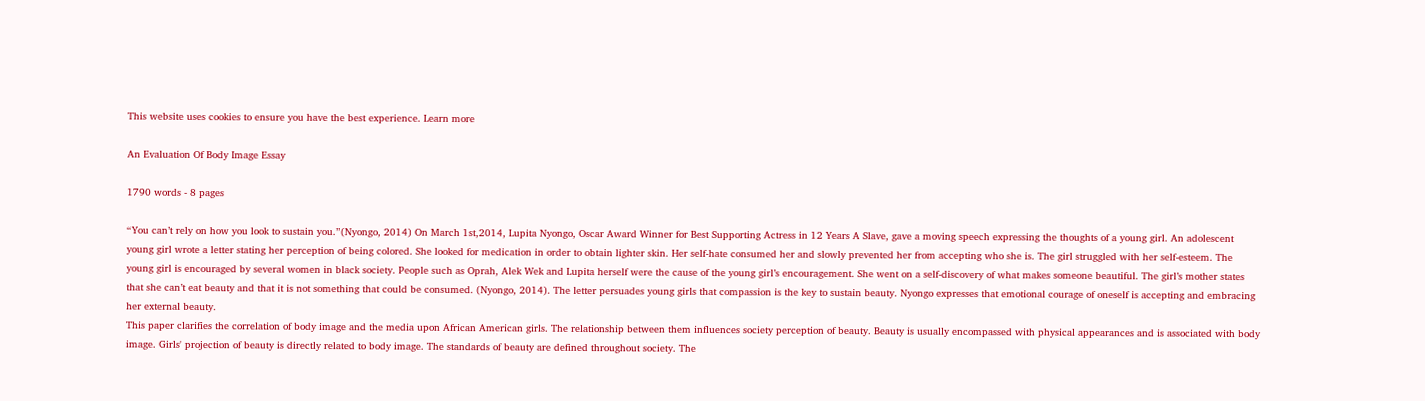This website uses cookies to ensure you have the best experience. Learn more

An Evaluation Of Body Image Essay

1790 words - 8 pages

“You can’t rely on how you look to sustain you.”(Nyongo, 2014) On March 1st,2014, Lupita Nyongo, Oscar Award Winner for Best Supporting Actress in 12 Years A Slave, gave a moving speech expressing the thoughts of a young girl. An adolescent young girl wrote a letter stating her perception of being colored. She looked for medication in order to obtain lighter skin. Her self-hate consumed her and slowly prevented her from accepting who she is. The girl struggled with her self-esteem. The young girl is encouraged by several women in black society. People such as Oprah, Alek Wek and Lupita herself were the cause of the young girl’s encouragement. She went on a self-discovery of what makes someone beautiful. The girl’s mother states that she can’t eat beauty and that it is not something that could be consumed. (Nyongo, 2014). The letter persuades young girls that compassion is the key to sustain beauty. Nyongo expresses that emotional courage of oneself is accepting and embracing her external beauty.
This paper clarifies the correlation of body image and the media upon African American girls. The relationship between them influences society perception of beauty. Beauty is usually encompassed with physical appearances and is associated with body image. Girls' projection of beauty is directly related to body image. The standards of beauty are defined throughout society. The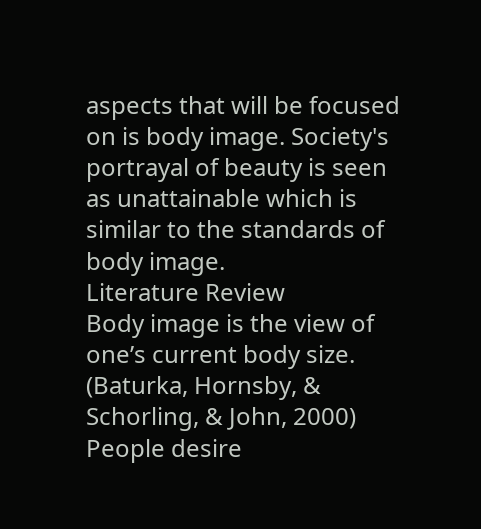aspects that will be focused on is body image. Society's portrayal of beauty is seen as unattainable which is similar to the standards of body image.
Literature Review
Body image is the view of one’s current body size. (Baturka, Hornsby, & Schorling, & John, 2000) People desire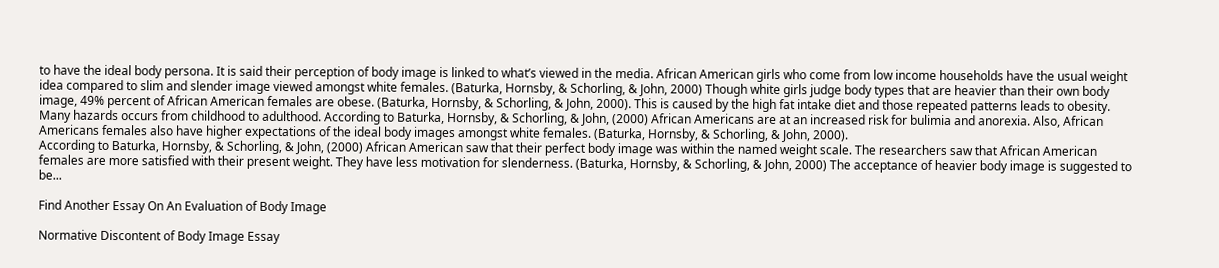to have the ideal body persona. It is said their perception of body image is linked to what’s viewed in the media. African American girls who come from low income households have the usual weight idea compared to slim and slender image viewed amongst white females. (Baturka, Hornsby, & Schorling, & John, 2000) Though white girls judge body types that are heavier than their own body image, 49% percent of African American females are obese. (Baturka, Hornsby, & Schorling, & John, 2000). This is caused by the high fat intake diet and those repeated patterns leads to obesity. Many hazards occurs from childhood to adulthood. According to Baturka, Hornsby, & Schorling, & John, (2000) African Americans are at an increased risk for bulimia and anorexia. Also, African Americans females also have higher expectations of the ideal body images amongst white females. (Baturka, Hornsby, & Schorling, & John, 2000).
According to Baturka, Hornsby, & Schorling, & John, (2000) African American saw that their perfect body image was within the named weight scale. The researchers saw that African American females are more satisfied with their present weight. They have less motivation for slenderness. (Baturka, Hornsby, & Schorling, & John, 2000) The acceptance of heavier body image is suggested to be...

Find Another Essay On An Evaluation of Body Image

Normative Discontent of Body Image Essay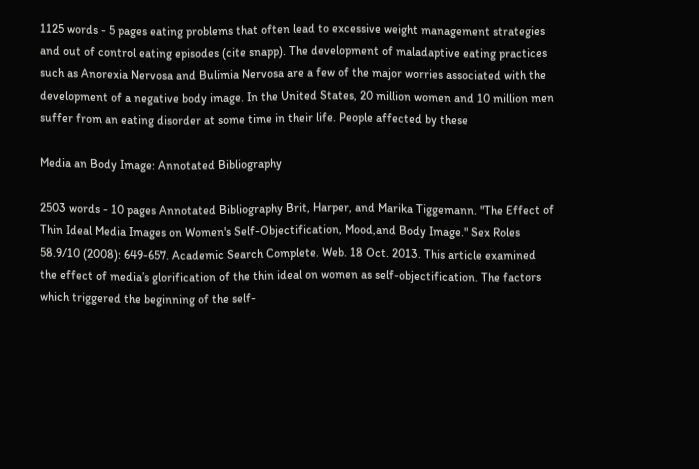1125 words - 5 pages eating problems that often lead to excessive weight management strategies and out of control eating episodes (cite snapp). The development of maladaptive eating practices such as Anorexia Nervosa and Bulimia Nervosa are a few of the major worries associated with the development of a negative body image. In the United States, 20 million women and 10 million men suffer from an eating disorder at some time in their life. People affected by these

Media an Body Image: Annotated Bibliography

2503 words - 10 pages Annotated Bibliography Brit, Harper, and Marika Tiggemann. "The Effect of Thin Ideal Media Images on Women's Self-Objectification, Mood,and Body Image." Sex Roles 58.9/10 (2008): 649-657. Academic Search Complete. Web. 18 Oct. 2013. This article examined the effect of media’s glorification of the thin ideal on women as self-objectification. The factors which triggered the beginning of the self-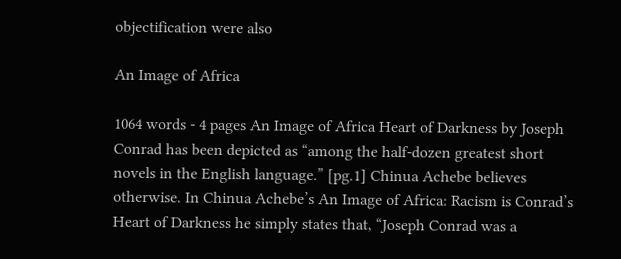objectification were also

An Image of Africa

1064 words - 4 pages An Image of Africa Heart of Darkness by Joseph Conrad has been depicted as “among the half-dozen greatest short novels in the English language.” [pg.1] Chinua Achebe believes otherwise. In Chinua Achebe’s An Image of Africa: Racism is Conrad’s Heart of Darkness he simply states that, “Joseph Conrad was a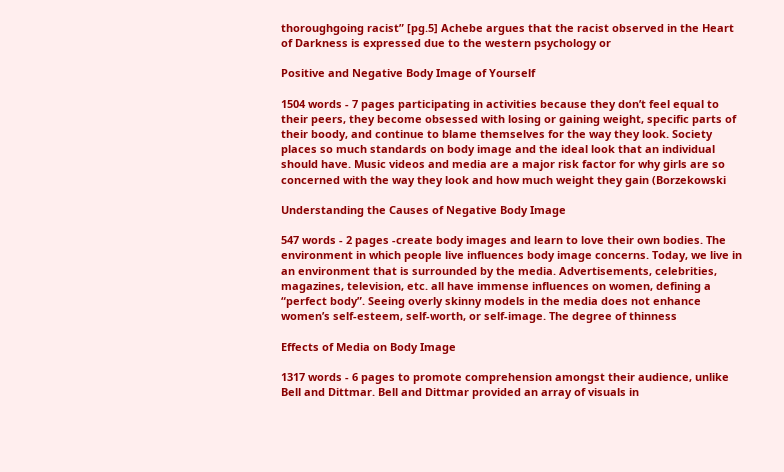thoroughgoing racist” [pg.5] Achebe argues that the racist observed in the Heart of Darkness is expressed due to the western psychology or

Positive and Negative Body Image of Yourself

1504 words - 7 pages participating in activities because they don’t feel equal to their peers, they become obsessed with losing or gaining weight, specific parts of their boody, and continue to blame themselves for the way they look. Society places so much standards on body image and the ideal look that an individual should have. Music videos and media are a major risk factor for why girls are so concerned with the way they look and how much weight they gain (Borzekowski

Understanding the Causes of Negative Body Image

547 words - 2 pages -create body images and learn to love their own bodies. The environment in which people live influences body image concerns. Today, we live in an environment that is surrounded by the media. Advertisements, celebrities, magazines, television, etc. all have immense influences on women, defining a “perfect body”. Seeing overly skinny models in the media does not enhance women’s self-esteem, self-worth, or self-image. The degree of thinness

Effects of Media on Body Image

1317 words - 6 pages to promote comprehension amongst their audience, unlike Bell and Dittmar. Bell and Dittmar provided an array of visuals in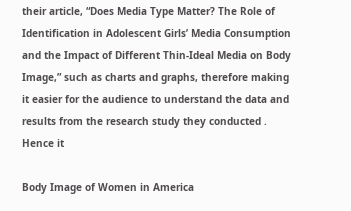their article, “Does Media Type Matter? The Role of Identification in Adolescent Girls’ Media Consumption and the Impact of Different Thin-Ideal Media on Body Image,” such as charts and graphs, therefore making it easier for the audience to understand the data and results from the research study they conducted . Hence it

Body Image of Women in America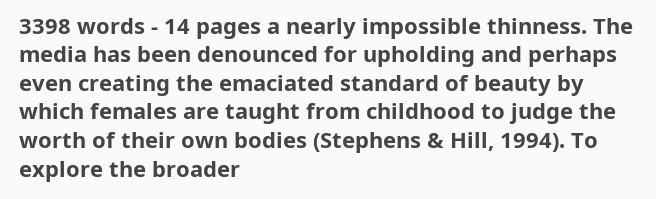3398 words - 14 pages a nearly impossible thinness. The media has been denounced for upholding and perhaps even creating the emaciated standard of beauty by which females are taught from childhood to judge the worth of their own bodies (Stephens & Hill, 1994). To explore the broader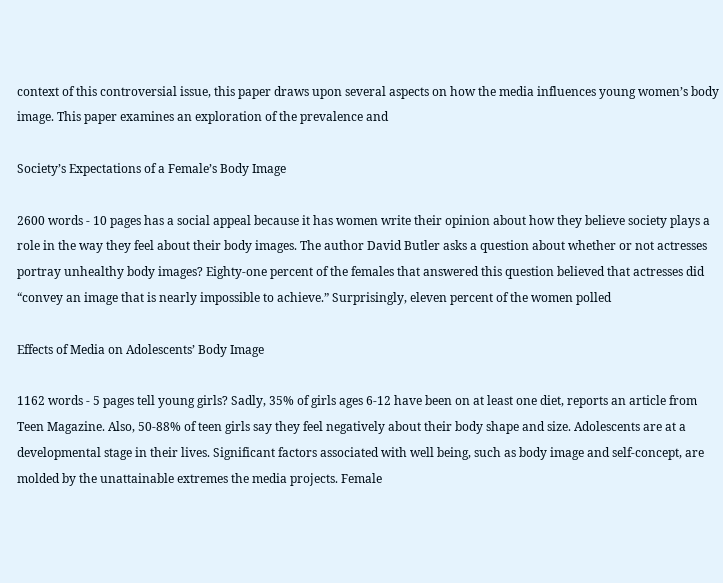context of this controversial issue, this paper draws upon several aspects on how the media influences young women’s body image. This paper examines an exploration of the prevalence and

Society’s Expectations of a Female’s Body Image

2600 words - 10 pages has a social appeal because it has women write their opinion about how they believe society plays a role in the way they feel about their body images. The author David Butler asks a question about whether or not actresses portray unhealthy body images? Eighty-one percent of the females that answered this question believed that actresses did “convey an image that is nearly impossible to achieve.” Surprisingly, eleven percent of the women polled

Effects of Media on Adolescents’ Body Image

1162 words - 5 pages tell young girls? Sadly, 35% of girls ages 6-12 have been on at least one diet, reports an article from Teen Magazine. Also, 50-88% of teen girls say they feel negatively about their body shape and size. Adolescents are at a developmental stage in their lives. Significant factors associated with well being, such as body image and self-concept, are molded by the unattainable extremes the media projects. Female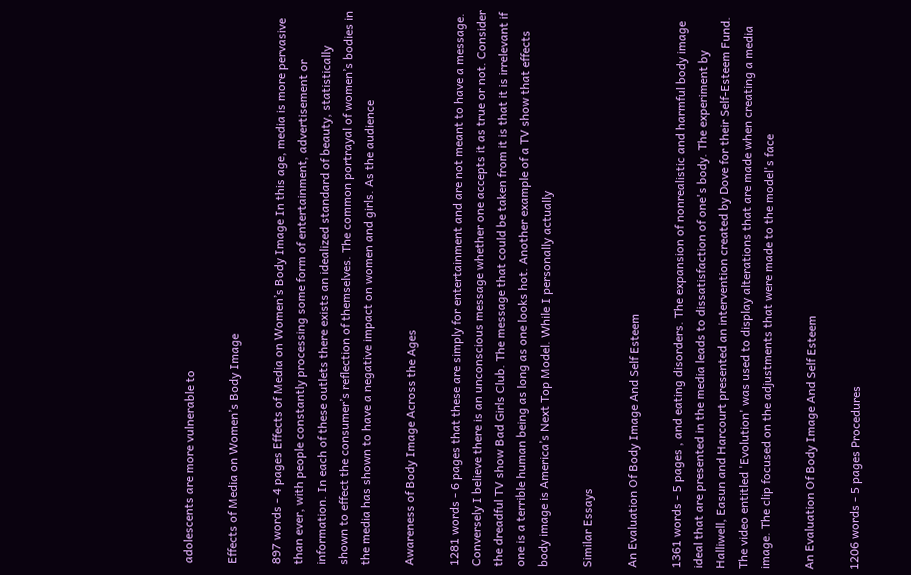adolescents are more vulnerable to

Effects of Media on Women’s Body Image

897 words - 4 pages Effects of Media on Women’s Body Image In this age, media is more pervasive than ever, with people constantly processing some form of entertainment, advertisement or information. In each of these outlets there exists an idealized standard of beauty, statistically shown to effect the consumer’s reflection of themselves. The common portrayal of women’s bodies in the media has shown to have a negative impact on women and girls. As the audience

Awareness of Body Image Across the Ages

1281 words - 6 pages that these are simply for entertainment and are not meant to have a message. Conversely I believe there is an unconscious message whether one accepts it as true or not. Consider the dreadful TV show Bad Girls Club. The message that could be taken from it is that it is irrelevant if one is a terrible human being as long as one looks hot. Another example of a TV show that effects body image is America’s Next Top Model. While I personally actually

Similar Essays

An Evaluation Of Body Image And Self Esteem

1361 words - 5 pages , and eating disorders. The expansion of nonrealistic and harmful body image ideal that are presented in the media leads to dissatisfaction of one's body. The experiment by Halliwell, Easun and Harcourt presented an intervention created by Dove for their Self-Esteem Fund. The video entitled 'Evolution' was used to display alterations that are made when creating a media image. The clip focused on the adjustments that were made to the model's face

An Evaluation Of Body Image And Self Esteem

1206 words - 5 pages Procedures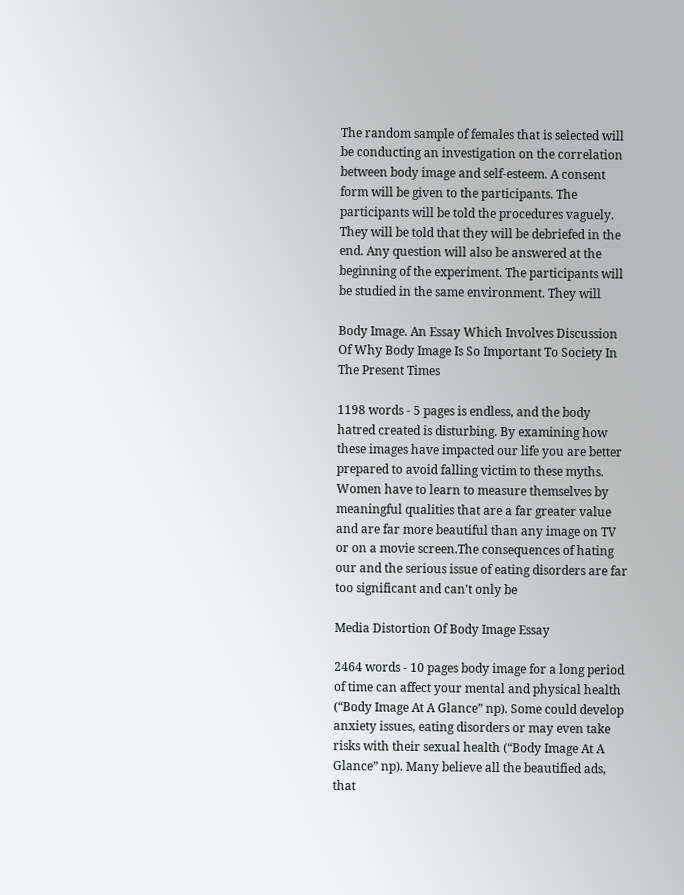The random sample of females that is selected will be conducting an investigation on the correlation between body image and self-esteem. A consent form will be given to the participants. The participants will be told the procedures vaguely. They will be told that they will be debriefed in the end. Any question will also be answered at the beginning of the experiment. The participants will be studied in the same environment. They will

Body Image. An Essay Which Involves Discussion Of Why Body Image Is So Important To Society In The Present Times

1198 words - 5 pages is endless, and the body hatred created is disturbing. By examining how these images have impacted our life you are better prepared to avoid falling victim to these myths. Women have to learn to measure themselves by meaningful qualities that are a far greater value and are far more beautiful than any image on TV or on a movie screen.The consequences of hating our and the serious issue of eating disorders are far too significant and can't only be

Media Distortion Of Body Image Essay

2464 words - 10 pages body image for a long period of time can affect your mental and physical health (“Body Image At A Glance” np). Some could develop anxiety issues, eating disorders or may even take risks with their sexual health (“Body Image At A Glance” np). Many believe all the beautified ads, that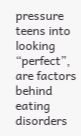pressure teens into looking “perfect”, are factors behind eating disorders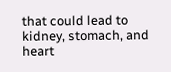that could lead to kidney, stomach, and heart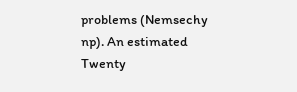problems (Nemsechy np). An estimated Twenty